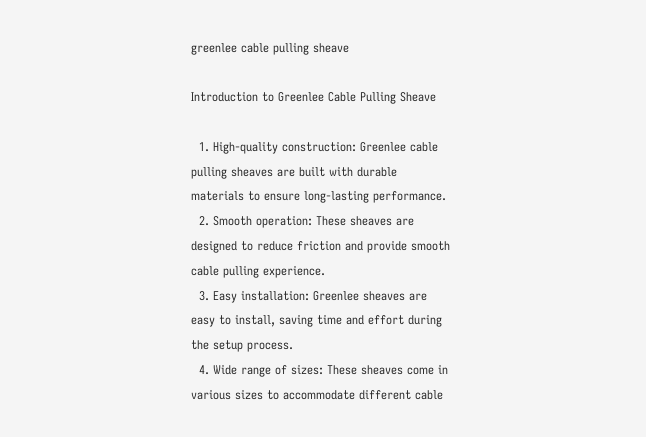greenlee cable pulling sheave

Introduction to Greenlee Cable Pulling Sheave

  1. High-quality construction: Greenlee cable pulling sheaves are built with durable materials to ensure long-lasting performance.
  2. Smooth operation: These sheaves are designed to reduce friction and provide smooth cable pulling experience.
  3. Easy installation: Greenlee sheaves are easy to install, saving time and effort during the setup process.
  4. Wide range of sizes: These sheaves come in various sizes to accommodate different cable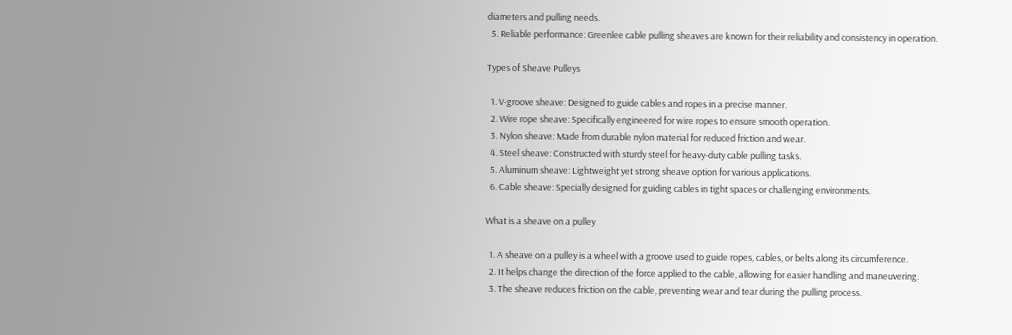diameters and pulling needs.
  5. Reliable performance: Greenlee cable pulling sheaves are known for their reliability and consistency in operation.

Types of Sheave Pulleys

  1. V-groove sheave: Designed to guide cables and ropes in a precise manner.
  2. Wire rope sheave: Specifically engineered for wire ropes to ensure smooth operation.
  3. Nylon sheave: Made from durable nylon material for reduced friction and wear.
  4. Steel sheave: Constructed with sturdy steel for heavy-duty cable pulling tasks.
  5. Aluminum sheave: Lightweight yet strong sheave option for various applications.
  6. Cable sheave: Specially designed for guiding cables in tight spaces or challenging environments.

What is a sheave on a pulley

  1. A sheave on a pulley is a wheel with a groove used to guide ropes, cables, or belts along its circumference.
  2. It helps change the direction of the force applied to the cable, allowing for easier handling and maneuvering.
  3. The sheave reduces friction on the cable, preventing wear and tear during the pulling process.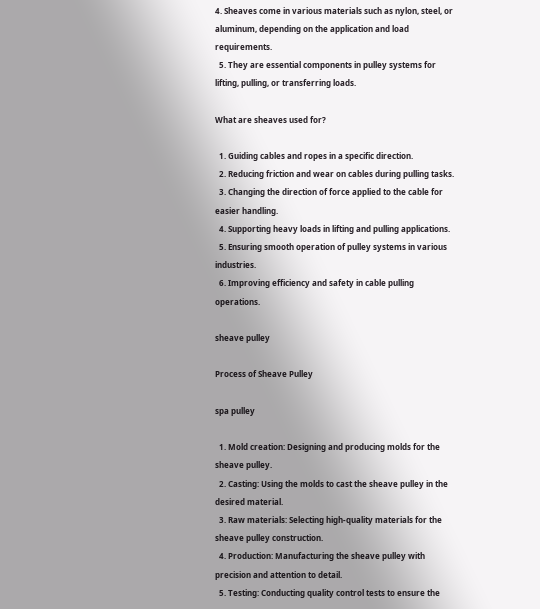4. Sheaves come in various materials such as nylon, steel, or aluminum, depending on the application and load requirements.
  5. They are essential components in pulley systems for lifting, pulling, or transferring loads.

What are sheaves used for?

  1. Guiding cables and ropes in a specific direction.
  2. Reducing friction and wear on cables during pulling tasks.
  3. Changing the direction of force applied to the cable for easier handling.
  4. Supporting heavy loads in lifting and pulling applications.
  5. Ensuring smooth operation of pulley systems in various industries.
  6. Improving efficiency and safety in cable pulling operations.

sheave pulley

Process of Sheave Pulley

spa pulley

  1. Mold creation: Designing and producing molds for the sheave pulley.
  2. Casting: Using the molds to cast the sheave pulley in the desired material.
  3. Raw materials: Selecting high-quality materials for the sheave pulley construction.
  4. Production: Manufacturing the sheave pulley with precision and attention to detail.
  5. Testing: Conducting quality control tests to ensure the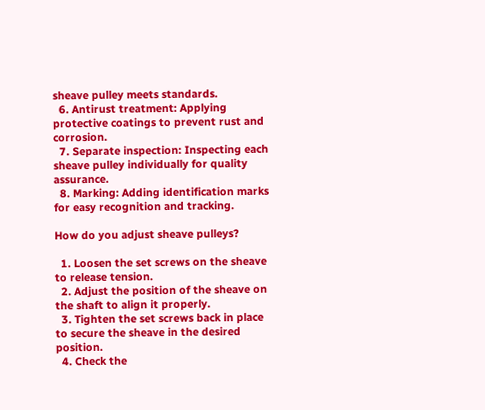sheave pulley meets standards.
  6. Antirust treatment: Applying protective coatings to prevent rust and corrosion.
  7. Separate inspection: Inspecting each sheave pulley individually for quality assurance.
  8. Marking: Adding identification marks for easy recognition and tracking.

How do you adjust sheave pulleys?

  1. Loosen the set screws on the sheave to release tension.
  2. Adjust the position of the sheave on the shaft to align it properly.
  3. Tighten the set screws back in place to secure the sheave in the desired position.
  4. Check the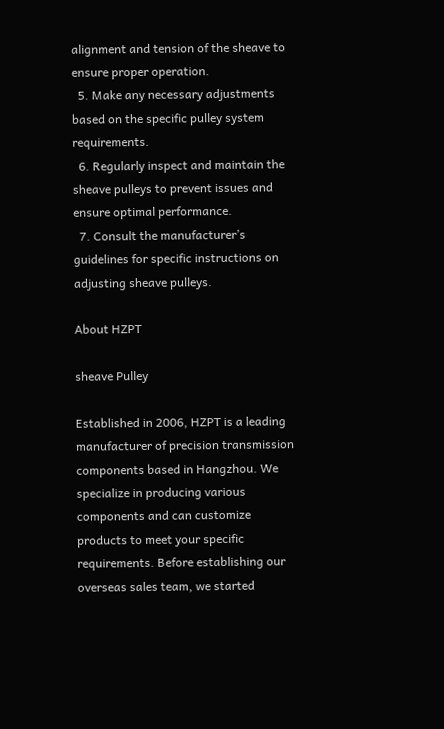alignment and tension of the sheave to ensure proper operation.
  5. Make any necessary adjustments based on the specific pulley system requirements.
  6. Regularly inspect and maintain the sheave pulleys to prevent issues and ensure optimal performance.
  7. Consult the manufacturer’s guidelines for specific instructions on adjusting sheave pulleys.

About HZPT

sheave Pulley

Established in 2006, HZPT is a leading manufacturer of precision transmission components based in Hangzhou. We specialize in producing various components and can customize products to meet your specific requirements. Before establishing our overseas sales team, we started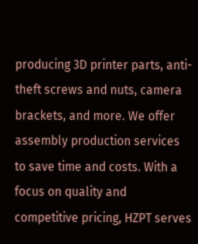producing 3D printer parts, anti-theft screws and nuts, camera brackets, and more. We offer assembly production services to save time and costs. With a focus on quality and competitive pricing, HZPT serves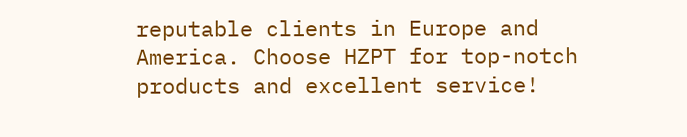reputable clients in Europe and America. Choose HZPT for top-notch products and excellent service!